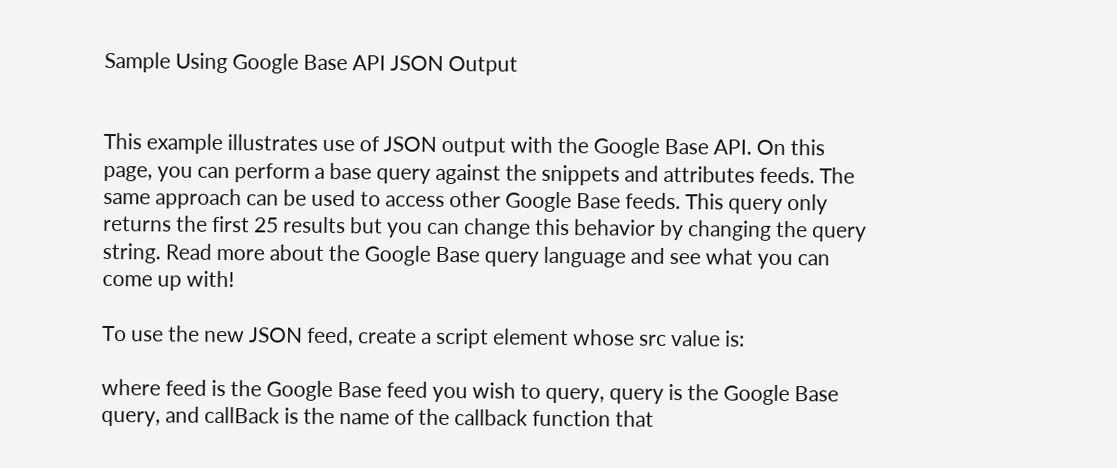Sample Using Google Base API JSON Output


This example illustrates use of JSON output with the Google Base API. On this page, you can perform a base query against the snippets and attributes feeds. The same approach can be used to access other Google Base feeds. This query only returns the first 25 results but you can change this behavior by changing the query string. Read more about the Google Base query language and see what you can come up with!

To use the new JSON feed, create a script element whose src value is:

where feed is the Google Base feed you wish to query, query is the Google Base query, and callBack is the name of the callback function that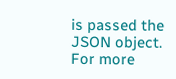is passed the JSON object. For more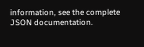information, see the complete JSON documentation.